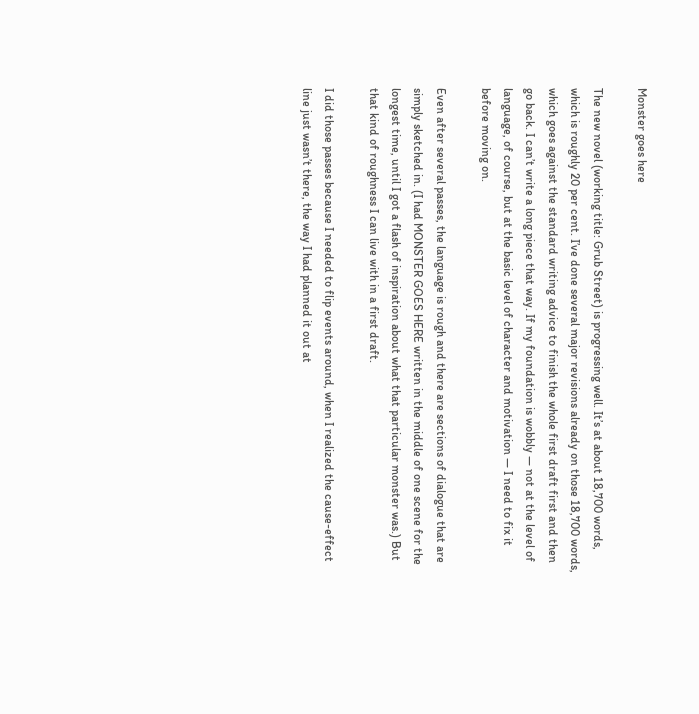Monster goes here

The new novel (working title: Grub Street) is progressing well. It’s at about 18,700 words, which is roughly 20 per cent. I’ve done several major revisions already on those 18,700 words, which goes against the standard writing advice to finish the whole first draft first and then go back. I can’t write a long piece that way. If my foundation is wobbly — not at the level of language, of course, but at the basic level of character and motivation — I need to fix it before moving on.

Even after several passes, the language is rough and there are sections of dialogue that are simply sketched in. (I had MONSTER GOES HERE written in the middle of one scene for the longest time, until I got a flash of inspiration about what that particular monster was.) But that kind of roughness I can live with in a first draft.

I did those passes because I needed to flip events around, when I realized the cause-effect line just wasn’t there, the way I had planned it out at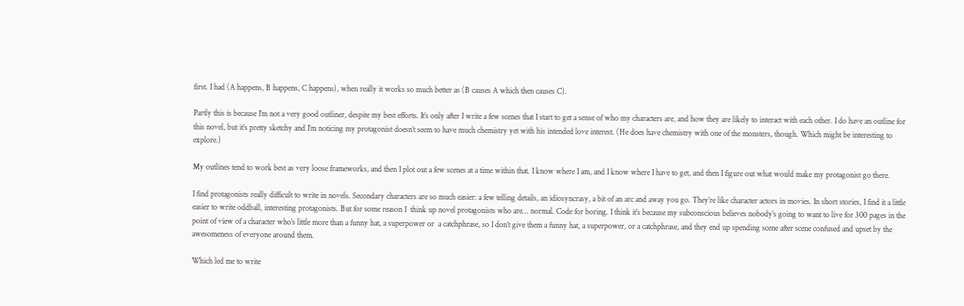first. I had (A happens, B happens, C happens), when really it works so much better as (B causes A which then causes C).

Partly this is because I’m not a very good outliner, despite my best efforts. It’s only after I write a few scenes that I start to get a sense of who my characters are, and how they are likely to interact with each other. I do have an outline for this novel, but it’s pretty sketchy and I’m noticing my protagonist doesn’t seem to have much chemistry yet with his intended love interest. (He does have chemistry with one of the monsters, though. Which might be interesting to explore.)

My outlines tend to work best as very loose frameworks, and then I plot out a few scenes at a time within that. I know where I am, and I know where I have to get, and then I figure out what would make my protagonist go there.

I find protagonists really difficult to write in novels. Secondary characters are so much easier: a few telling details, an idiosyncrasy, a bit of an arc and away you go. They’re like character actors in movies. In short stories, I find it a little easier to write oddball, interesting protagonists. But for some reason I  think up novel protagonists who are… normal. Code for boring. I think it’s because my subconscious believes nobody’s going to want to live for 300 pages in the point of view of a character who’s little more than a funny hat, a superpower or  a catchphrase, so I don’t give them a funny hat, a superpower, or a catchphrase, and they end up spending scene after scene confused and upset by the awesomeness of everyone around them.

Which led me to write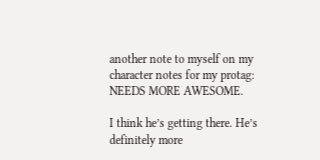another note to myself on my character notes for my protag: NEEDS MORE AWESOME.

I think he’s getting there. He’s definitely more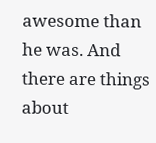awesome than he was. And there are things about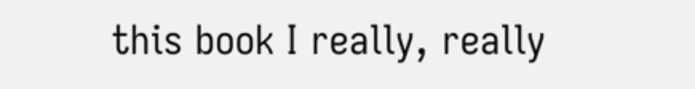this book I really, really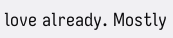love already. Mostly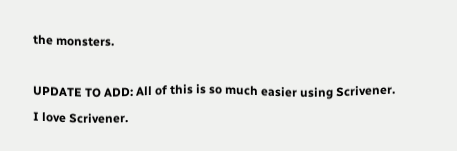the monsters.

UPDATE TO ADD: All of this is so much easier using Scrivener. I love Scrivener.